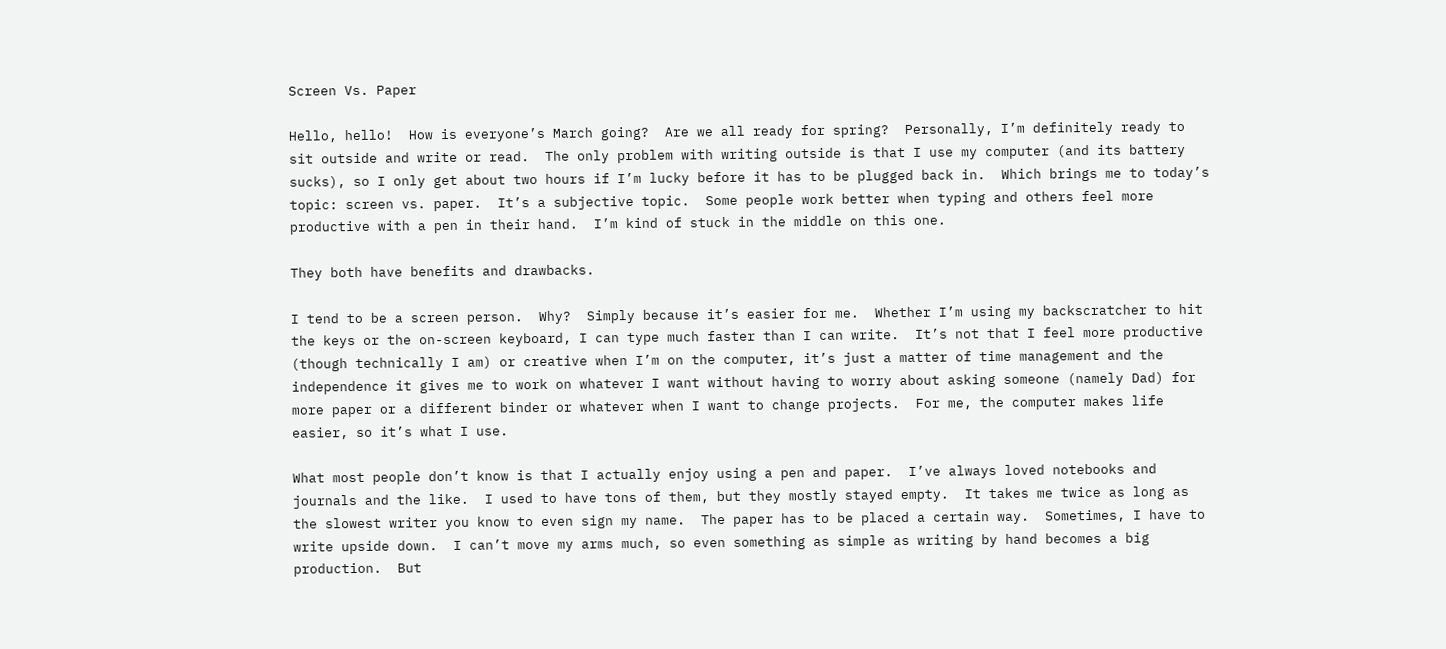Screen Vs. Paper

Hello, hello!  How is everyone’s March going?  Are we all ready for spring?  Personally, I’m definitely ready to sit outside and write or read.  The only problem with writing outside is that I use my computer (and its battery sucks), so I only get about two hours if I’m lucky before it has to be plugged back in.  Which brings me to today’s topic: screen vs. paper.  It’s a subjective topic.  Some people work better when typing and others feel more productive with a pen in their hand.  I’m kind of stuck in the middle on this one.

They both have benefits and drawbacks.

I tend to be a screen person.  Why?  Simply because it’s easier for me.  Whether I’m using my backscratcher to hit the keys or the on-screen keyboard, I can type much faster than I can write.  It’s not that I feel more productive (though technically I am) or creative when I’m on the computer, it’s just a matter of time management and the independence it gives me to work on whatever I want without having to worry about asking someone (namely Dad) for more paper or a different binder or whatever when I want to change projects.  For me, the computer makes life easier, so it’s what I use.

What most people don’t know is that I actually enjoy using a pen and paper.  I’ve always loved notebooks and journals and the like.  I used to have tons of them, but they mostly stayed empty.  It takes me twice as long as the slowest writer you know to even sign my name.  The paper has to be placed a certain way.  Sometimes, I have to write upside down.  I can’t move my arms much, so even something as simple as writing by hand becomes a big production.  But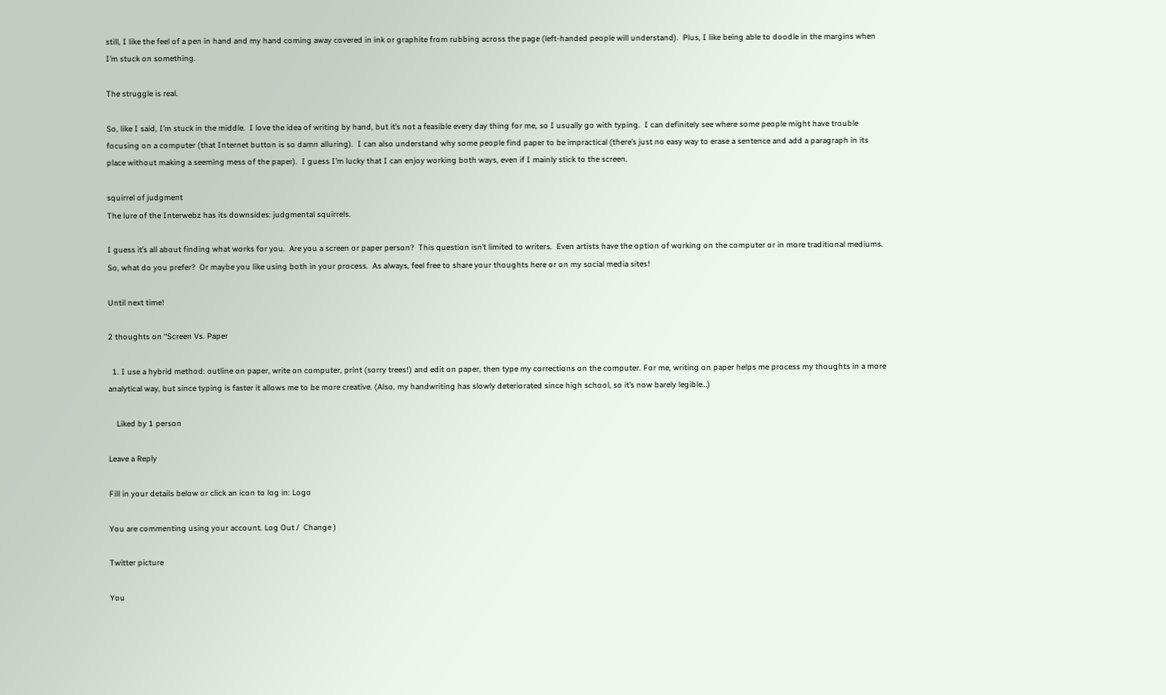still, I like the feel of a pen in hand and my hand coming away covered in ink or graphite from rubbing across the page (left-handed people will understand).  Plus, I like being able to doodle in the margins when I’m stuck on something.

The struggle is real.

So, like I said, I’m stuck in the middle.  I love the idea of writing by hand, but it’s not a feasible every day thing for me, so I usually go with typing.  I can definitely see where some people might have trouble focusing on a computer (that Internet button is so damn alluring).  I can also understand why some people find paper to be impractical (there’s just no easy way to erase a sentence and add a paragraph in its place without making a seeming mess of the paper).  I guess I’m lucky that I can enjoy working both ways, even if I mainly stick to the screen.

squirrel of judgment
The lure of the Interwebz has its downsides: judgmental squirrels.

I guess it’s all about finding what works for you.  Are you a screen or paper person?  This question isn’t limited to writers.  Even artists have the option of working on the computer or in more traditional mediums.  So, what do you prefer?  Or maybe you like using both in your process.  As always, feel free to share your thoughts here or on my social media sites!

Until next time!

2 thoughts on “Screen Vs. Paper

  1. I use a hybrid method: outline on paper, write on computer, print (sorry trees!) and edit on paper, then type my corrections on the computer. For me, writing on paper helps me process my thoughts in a more analytical way, but since typing is faster it allows me to be more creative. (Also, my handwriting has slowly deteriorated since high school, so it’s now barely legible…)

    Liked by 1 person

Leave a Reply

Fill in your details below or click an icon to log in: Logo

You are commenting using your account. Log Out /  Change )

Twitter picture

You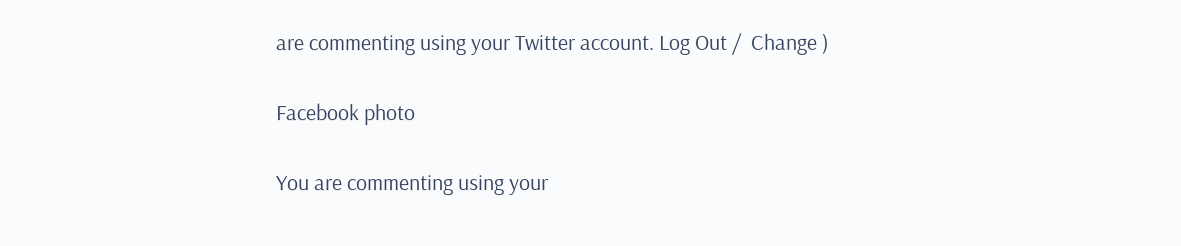are commenting using your Twitter account. Log Out /  Change )

Facebook photo

You are commenting using your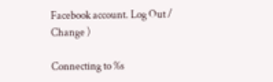Facebook account. Log Out /  Change )

Connecting to %s